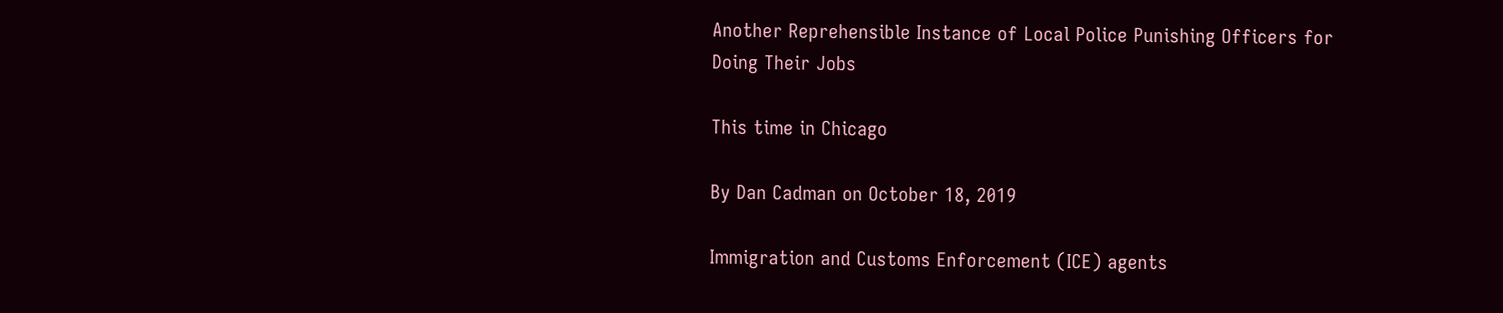Another Reprehensible Instance of Local Police Punishing Officers for Doing Their Jobs

This time in Chicago

By Dan Cadman on October 18, 2019

Immigration and Customs Enforcement (ICE) agents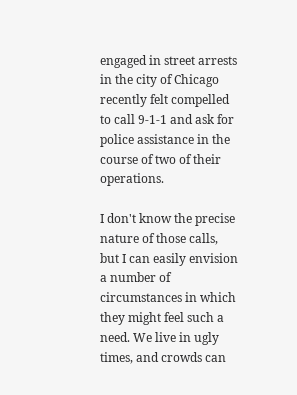engaged in street arrests in the city of Chicago recently felt compelled to call 9-1-1 and ask for police assistance in the course of two of their operations.

I don't know the precise nature of those calls, but I can easily envision a number of circumstances in which they might feel such a need. We live in ugly times, and crowds can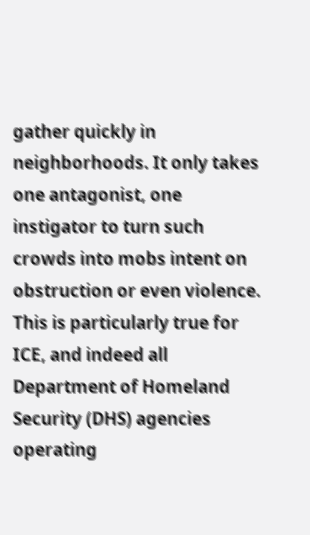gather quickly in neighborhoods. It only takes one antagonist, one instigator to turn such crowds into mobs intent on obstruction or even violence. This is particularly true for ICE, and indeed all Department of Homeland Security (DHS) agencies operating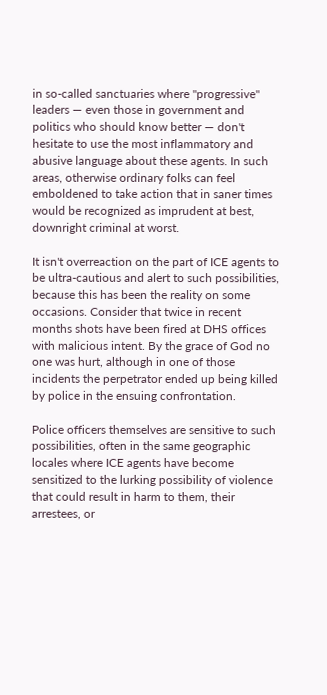in so-called sanctuaries where "progressive" leaders — even those in government and politics who should know better — don't hesitate to use the most inflammatory and abusive language about these agents. In such areas, otherwise ordinary folks can feel emboldened to take action that in saner times would be recognized as imprudent at best, downright criminal at worst.

It isn't overreaction on the part of ICE agents to be ultra-cautious and alert to such possibilities, because this has been the reality on some occasions. Consider that twice in recent months shots have been fired at DHS offices with malicious intent. By the grace of God no one was hurt, although in one of those incidents the perpetrator ended up being killed by police in the ensuing confrontation.

Police officers themselves are sensitive to such possibilities, often in the same geographic locales where ICE agents have become sensitized to the lurking possibility of violence that could result in harm to them, their arrestees, or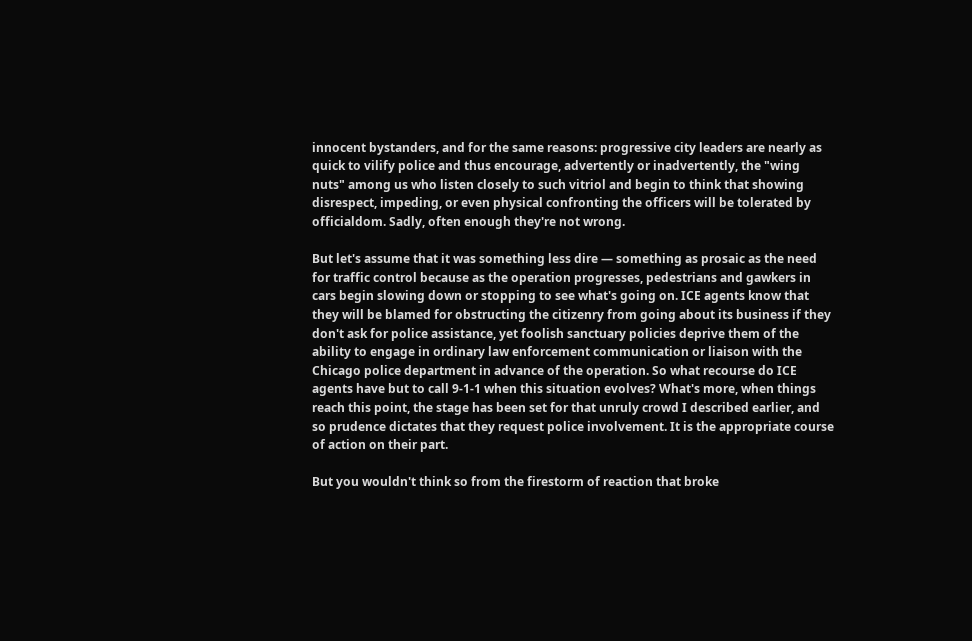innocent bystanders, and for the same reasons: progressive city leaders are nearly as quick to vilify police and thus encourage, advertently or inadvertently, the "wing nuts" among us who listen closely to such vitriol and begin to think that showing disrespect, impeding, or even physical confronting the officers will be tolerated by officialdom. Sadly, often enough they're not wrong.

But let's assume that it was something less dire — something as prosaic as the need for traffic control because as the operation progresses, pedestrians and gawkers in cars begin slowing down or stopping to see what's going on. ICE agents know that they will be blamed for obstructing the citizenry from going about its business if they don't ask for police assistance, yet foolish sanctuary policies deprive them of the ability to engage in ordinary law enforcement communication or liaison with the Chicago police department in advance of the operation. So what recourse do ICE agents have but to call 9-1-1 when this situation evolves? What's more, when things reach this point, the stage has been set for that unruly crowd I described earlier, and so prudence dictates that they request police involvement. It is the appropriate course of action on their part.

But you wouldn't think so from the firestorm of reaction that broke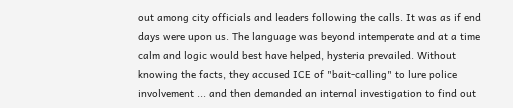out among city officials and leaders following the calls. It was as if end days were upon us. The language was beyond intemperate and at a time calm and logic would best have helped, hysteria prevailed. Without knowing the facts, they accused ICE of "bait-calling" to lure police involvement ... and then demanded an internal investigation to find out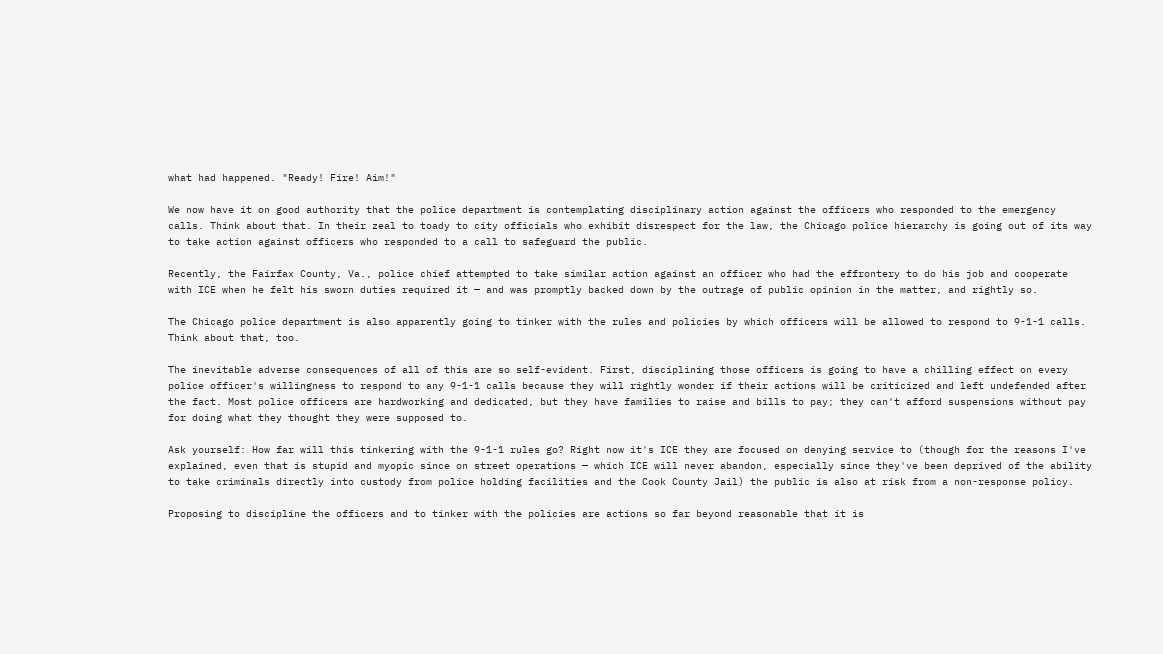what had happened. "Ready! Fire! Aim!"

We now have it on good authority that the police department is contemplating disciplinary action against the officers who responded to the emergency calls. Think about that. In their zeal to toady to city officials who exhibit disrespect for the law, the Chicago police hierarchy is going out of its way to take action against officers who responded to a call to safeguard the public.

Recently, the Fairfax County, Va., police chief attempted to take similar action against an officer who had the effrontery to do his job and cooperate with ICE when he felt his sworn duties required it — and was promptly backed down by the outrage of public opinion in the matter, and rightly so.

The Chicago police department is also apparently going to tinker with the rules and policies by which officers will be allowed to respond to 9-1-1 calls. Think about that, too.

The inevitable adverse consequences of all of this are so self-evident. First, disciplining those officers is going to have a chilling effect on every police officer's willingness to respond to any 9-1-1 calls because they will rightly wonder if their actions will be criticized and left undefended after the fact. Most police officers are hardworking and dedicated, but they have families to raise and bills to pay; they can't afford suspensions without pay for doing what they thought they were supposed to.

Ask yourself: How far will this tinkering with the 9-1-1 rules go? Right now it's ICE they are focused on denying service to (though for the reasons I've explained, even that is stupid and myopic since on street operations — which ICE will never abandon, especially since they've been deprived of the ability to take criminals directly into custody from police holding facilities and the Cook County Jail) the public is also at risk from a non-response policy.

Proposing to discipline the officers and to tinker with the policies are actions so far beyond reasonable that it is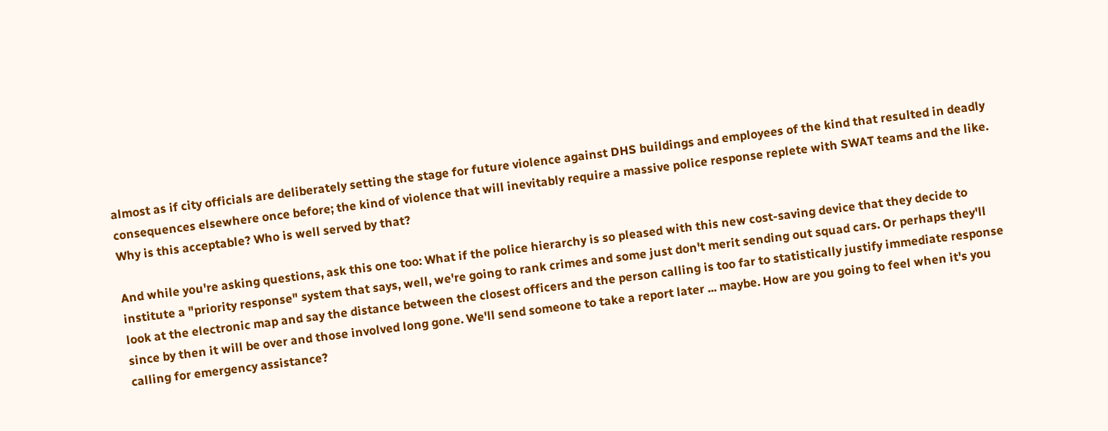almost as if city officials are deliberately setting the stage for future violence against DHS buildings and employees of the kind that resulted in deadly consequences elsewhere once before; the kind of violence that will inevitably require a massive police response replete with SWAT teams and the like. Why is this acceptable? Who is well served by that?

And while you're asking questions, ask this one too: What if the police hierarchy is so pleased with this new cost-saving device that they decide to institute a "priority response" system that says, well, we're going to rank crimes and some just don't merit sending out squad cars. Or perhaps they'll look at the electronic map and say the distance between the closest officers and the person calling is too far to statistically justify immediate response since by then it will be over and those involved long gone. We'll send someone to take a report later ... maybe. How are you going to feel when it's you calling for emergency assistance?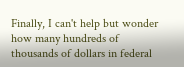Finally, I can't help but wonder how many hundreds of thousands of dollars in federal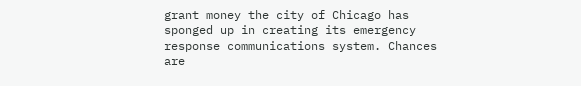grant money the city of Chicago has sponged up in creating its emergency response communications system. Chances are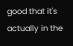good that it's actually in the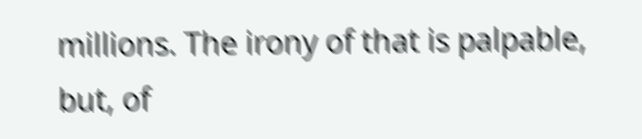millions. The irony of that is palpable, but, of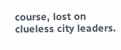course, lost on clueless city leaders.